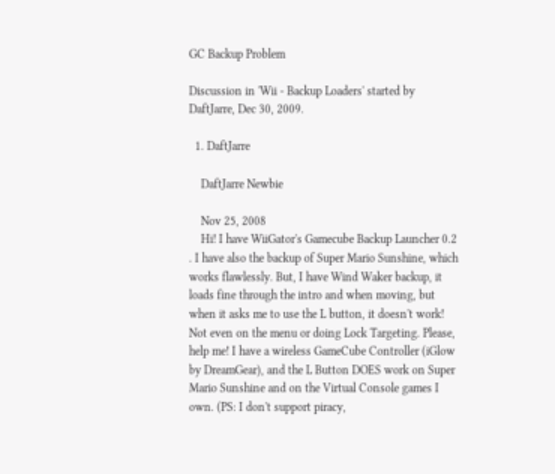GC Backup Problem

Discussion in 'Wii - Backup Loaders' started by DaftJarre, Dec 30, 2009.

  1. DaftJarre

    DaftJarre Newbie

    Nov 25, 2008
    Hi! I have WiiGator's Gamecube Backup Launcher 0.2 . I have also the backup of Super Mario Sunshine, which works flawlessly. But, I have Wind Waker backup, it loads fine through the intro and when moving, but when it asks me to use the L button, it doesn't work! Not even on the menu or doing Lock Targeting. Please, help me! I have a wireless GameCube Controller (iGlow by DreamGear), and the L Button DOES work on Super Mario Sunshine and on the Virtual Console games I own. (PS: I don't support piracy,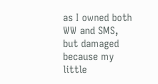as I owned both WW and SMS, but damaged because my little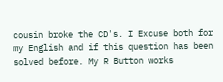cousin broke the CD's. I Excuse both for my English and if this question has been solved before. My R Button works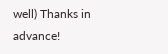well) Thanks in advance!